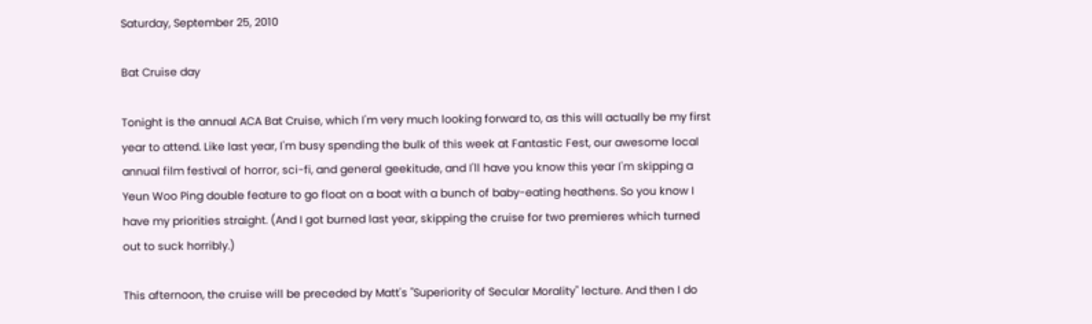Saturday, September 25, 2010

Bat Cruise day

Tonight is the annual ACA Bat Cruise, which I'm very much looking forward to, as this will actually be my first year to attend. Like last year, I'm busy spending the bulk of this week at Fantastic Fest, our awesome local annual film festival of horror, sci-fi, and general geekitude, and I'll have you know this year I'm skipping a Yeun Woo Ping double feature to go float on a boat with a bunch of baby-eating heathens. So you know I have my priorities straight. (And I got burned last year, skipping the cruise for two premieres which turned out to suck horribly.)

This afternoon, the cruise will be preceded by Matt's "Superiority of Secular Morality" lecture. And then I do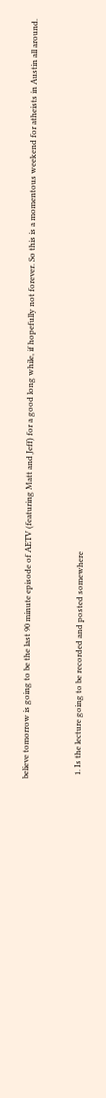believe tomorrow is going to be the last 90 minute episode of AETV (featuring Matt and Jeff) for a good long while, if hopefully not forever. So this is a momentous weekend for atheists in Austin all around.


  1. Is the lecture going to be recorded and posted somewhere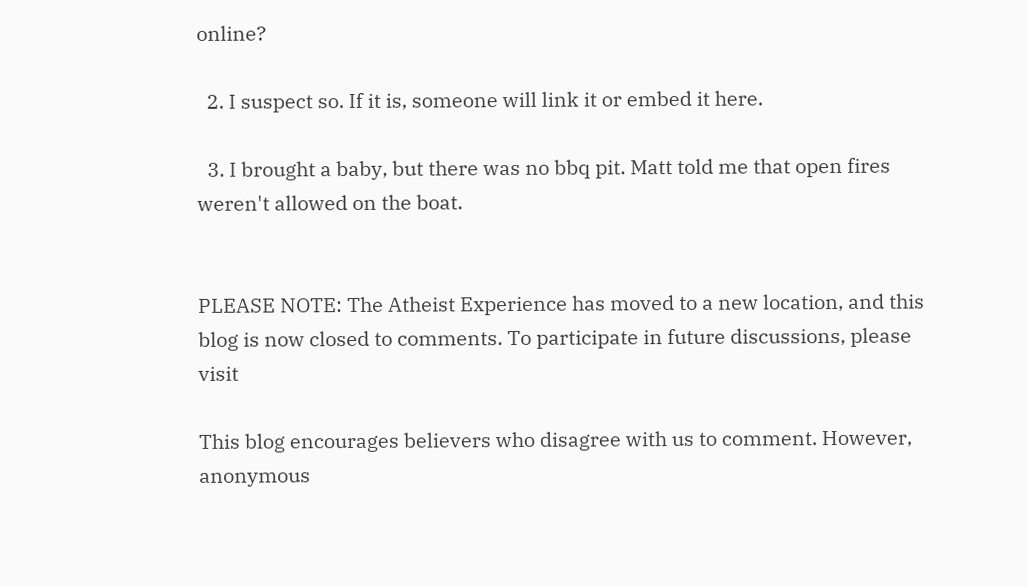online?

  2. I suspect so. If it is, someone will link it or embed it here.

  3. I brought a baby, but there was no bbq pit. Matt told me that open fires weren't allowed on the boat.


PLEASE NOTE: The Atheist Experience has moved to a new location, and this blog is now closed to comments. To participate in future discussions, please visit

This blog encourages believers who disagree with us to comment. However, anonymous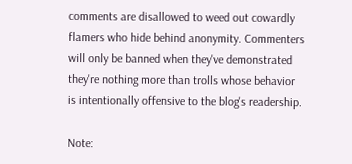comments are disallowed to weed out cowardly flamers who hide behind anonymity. Commenters will only be banned when they've demonstrated they're nothing more than trolls whose behavior is intentionally offensive to the blog's readership.

Note: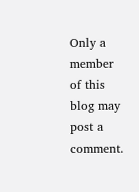Only a member of this blog may post a comment.